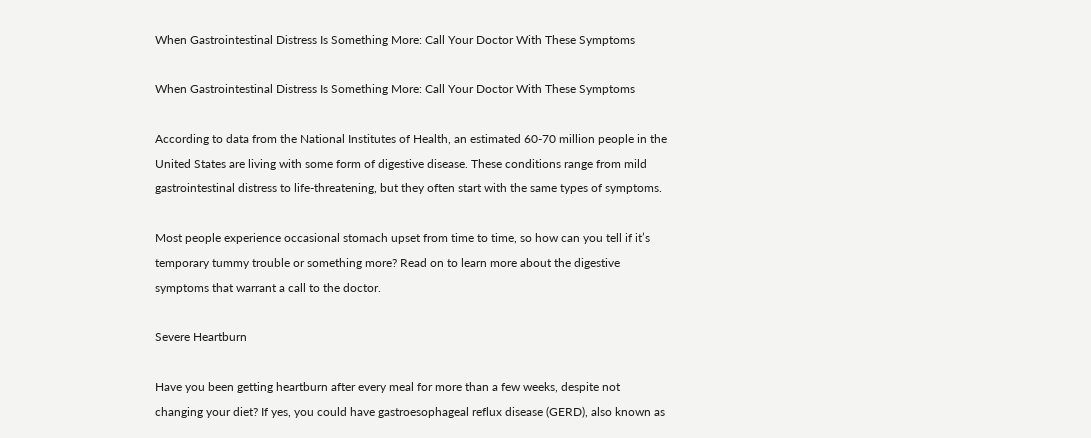When Gastrointestinal Distress Is Something More: Call Your Doctor With These Symptoms

When Gastrointestinal Distress Is Something More: Call Your Doctor With These Symptoms

According to data from the National Institutes of Health, an estimated 60-70 million people in the United States are living with some form of digestive disease. These conditions range from mild gastrointestinal distress to life-threatening, but they often start with the same types of symptoms.

Most people experience occasional stomach upset from time to time, so how can you tell if it’s temporary tummy trouble or something more? Read on to learn more about the digestive symptoms that warrant a call to the doctor.

Severe Heartburn

Have you been getting heartburn after every meal for more than a few weeks, despite not changing your diet? If yes, you could have gastroesophageal reflux disease (GERD), also known as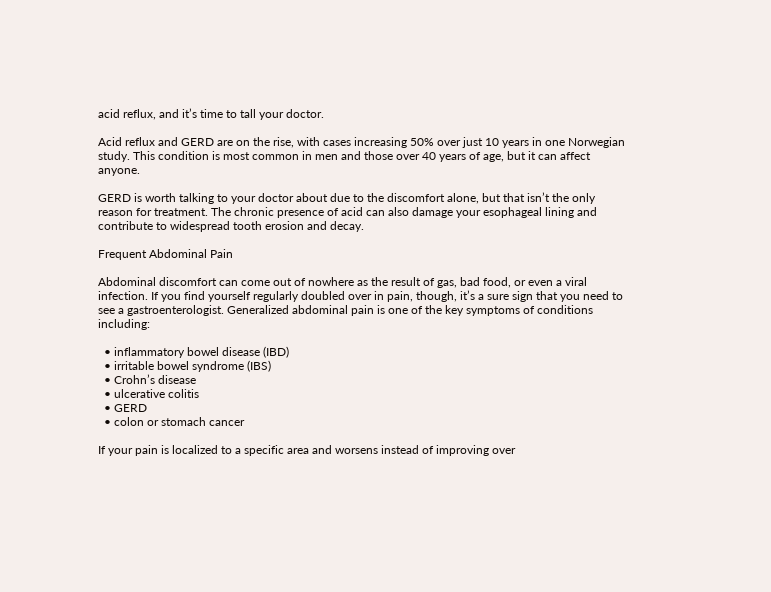acid reflux, and it’s time to tall your doctor.

Acid reflux and GERD are on the rise, with cases increasing 50% over just 10 years in one Norwegian study. This condition is most common in men and those over 40 years of age, but it can affect anyone.

GERD is worth talking to your doctor about due to the discomfort alone, but that isn’t the only reason for treatment. The chronic presence of acid can also damage your esophageal lining and contribute to widespread tooth erosion and decay.

Frequent Abdominal Pain

Abdominal discomfort can come out of nowhere as the result of gas, bad food, or even a viral infection. If you find yourself regularly doubled over in pain, though, it’s a sure sign that you need to see a gastroenterologist. Generalized abdominal pain is one of the key symptoms of conditions including:

  • inflammatory bowel disease (IBD)
  • irritable bowel syndrome (IBS)
  • Crohn’s disease
  • ulcerative colitis
  • GERD
  • colon or stomach cancer

If your pain is localized to a specific area and worsens instead of improving over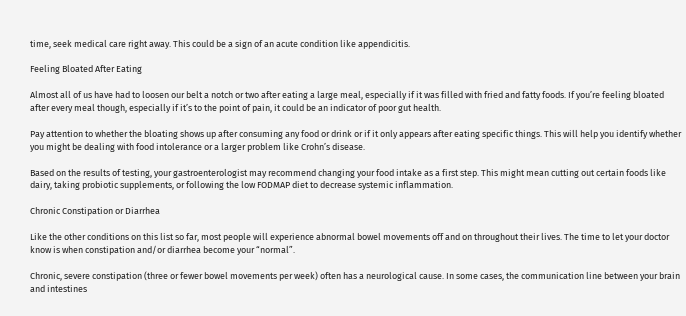time, seek medical care right away. This could be a sign of an acute condition like appendicitis.

Feeling Bloated After Eating

Almost all of us have had to loosen our belt a notch or two after eating a large meal, especially if it was filled with fried and fatty foods. If you’re feeling bloated after every meal though, especially if it’s to the point of pain, it could be an indicator of poor gut health.

Pay attention to whether the bloating shows up after consuming any food or drink or if it only appears after eating specific things. This will help you identify whether you might be dealing with food intolerance or a larger problem like Crohn’s disease.

Based on the results of testing, your gastroenterologist may recommend changing your food intake as a first step. This might mean cutting out certain foods like dairy, taking probiotic supplements, or following the low FODMAP diet to decrease systemic inflammation.

Chronic Constipation or Diarrhea

Like the other conditions on this list so far, most people will experience abnormal bowel movements off and on throughout their lives. The time to let your doctor know is when constipation and/or diarrhea become your “normal”.

Chronic, severe constipation (three or fewer bowel movements per week) often has a neurological cause. In some cases, the communication line between your brain and intestines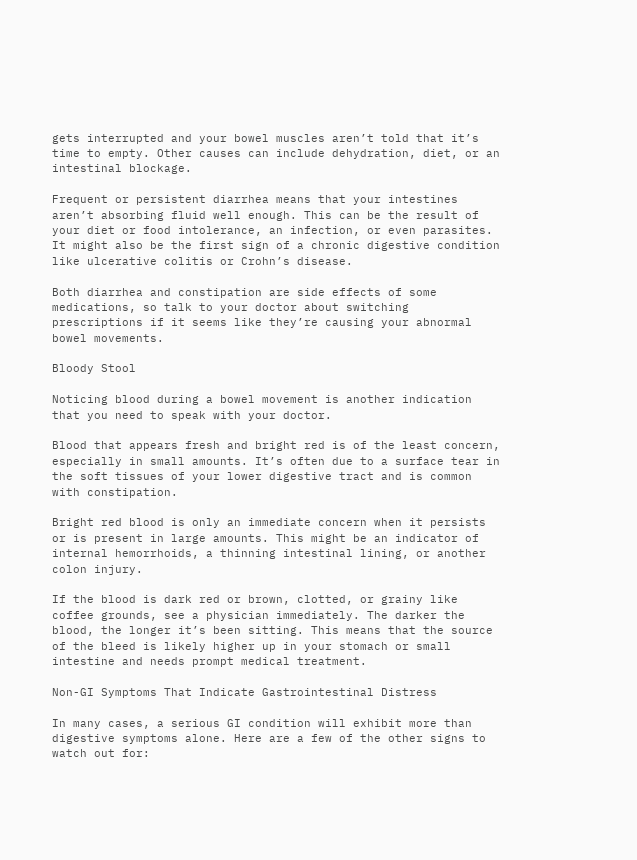gets interrupted and your bowel muscles aren’t told that it’s time to empty. Other causes can include dehydration, diet, or an intestinal blockage.

Frequent or persistent diarrhea means that your intestines aren’t absorbing fluid well enough. This can be the result of your diet or food intolerance, an infection, or even parasites. It might also be the first sign of a chronic digestive condition like ulcerative colitis or Crohn’s disease.

Both diarrhea and constipation are side effects of some medications, so talk to your doctor about switching prescriptions if it seems like they’re causing your abnormal bowel movements.

Bloody Stool

Noticing blood during a bowel movement is another indication that you need to speak with your doctor.

Blood that appears fresh and bright red is of the least concern, especially in small amounts. It’s often due to a surface tear in the soft tissues of your lower digestive tract and is common with constipation.

Bright red blood is only an immediate concern when it persists or is present in large amounts. This might be an indicator of internal hemorrhoids, a thinning intestinal lining, or another colon injury.

If the blood is dark red or brown, clotted, or grainy like coffee grounds, see a physician immediately. The darker the blood, the longer it’s been sitting. This means that the source of the bleed is likely higher up in your stomach or small intestine and needs prompt medical treatment.

Non-GI Symptoms That Indicate Gastrointestinal Distress

In many cases, a serious GI condition will exhibit more than digestive symptoms alone. Here are a few of the other signs to watch out for: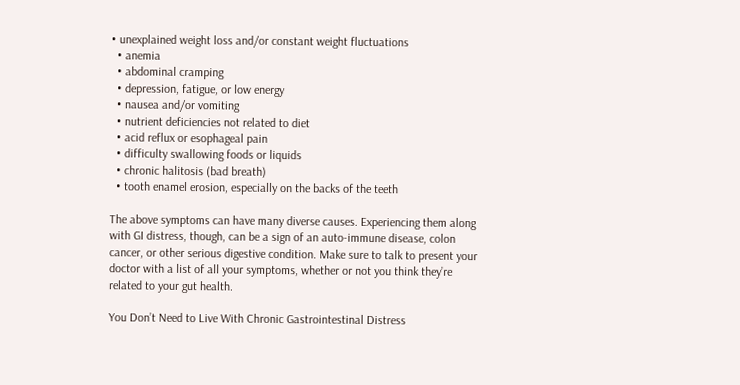• unexplained weight loss and/or constant weight fluctuations
  • anemia
  • abdominal cramping
  • depression, fatigue, or low energy
  • nausea and/or vomiting
  • nutrient deficiencies not related to diet
  • acid reflux or esophageal pain
  • difficulty swallowing foods or liquids
  • chronic halitosis (bad breath)
  • tooth enamel erosion, especially on the backs of the teeth

The above symptoms can have many diverse causes. Experiencing them along with GI distress, though, can be a sign of an auto-immune disease, colon cancer, or other serious digestive condition. Make sure to talk to present your doctor with a list of all your symptoms, whether or not you think they’re related to your gut health.

You Don’t Need to Live With Chronic Gastrointestinal Distress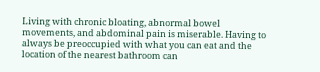Living with chronic bloating, abnormal bowel movements, and abdominal pain is miserable. Having to always be preoccupied with what you can eat and the location of the nearest bathroom can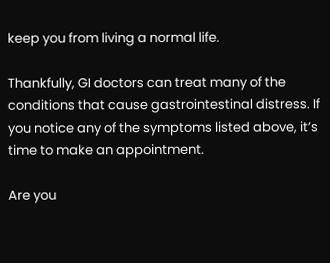keep you from living a normal life.

Thankfully, GI doctors can treat many of the conditions that cause gastrointestinal distress. If you notice any of the symptoms listed above, it’s time to make an appointment.

Are you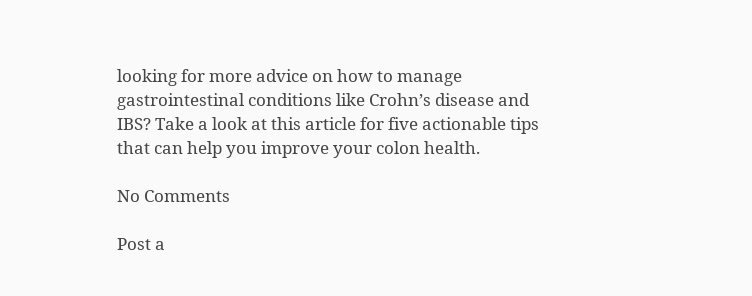looking for more advice on how to manage gastrointestinal conditions like Crohn’s disease and IBS? Take a look at this article for five actionable tips that can help you improve your colon health.

No Comments

Post a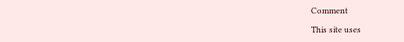Comment

This site uses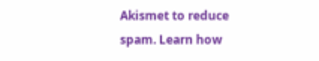Akismet to reduce spam. Learn how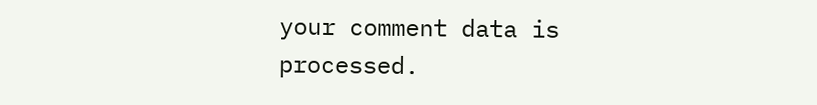your comment data is processed.